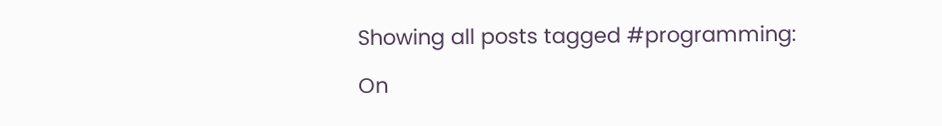Showing all posts tagged #programming:

On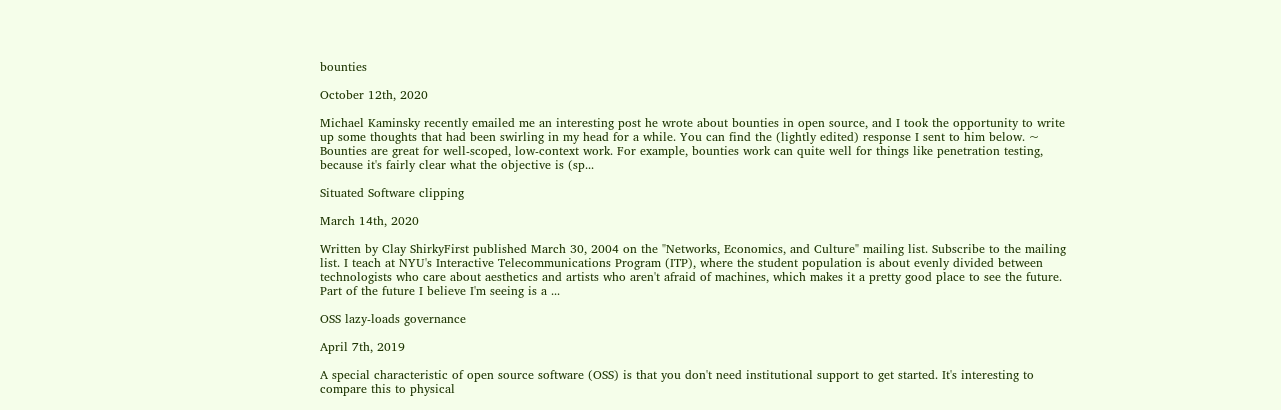bounties

October 12th, 2020

Michael Kaminsky recently emailed me an interesting post he wrote about bounties in open source, and I took the opportunity to write up some thoughts that had been swirling in my head for a while. You can find the (lightly edited) response I sent to him below. ~ Bounties are great for well-scoped, low-context work. For example, bounties work can quite well for things like penetration testing, because it's fairly clear what the objective is (sp...

Situated Software clipping

March 14th, 2020

Written by Clay ShirkyFirst published March 30, 2004 on the "Networks, Economics, and Culture" mailing list. Subscribe to the mailing list. I teach at NYU's Interactive Telecommunications Program (ITP), where the student population is about evenly divided between technologists who care about aesthetics and artists who aren't afraid of machines, which makes it a pretty good place to see the future. Part of the future I believe I'm seeing is a ...

OSS lazy-loads governance

April 7th, 2019

A special characteristic of open source software (OSS) is that you don't need institutional support to get started. It's interesting to compare this to physical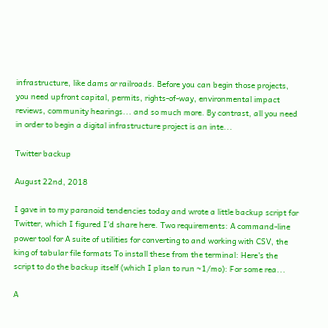infrastructure, like dams or railroads. Before you can begin those projects, you need upfront capital, permits, rights-of-way, environmental impact reviews, community hearings... and so much more. By contrast, all you need in order to begin a digital infrastructure project is an inte...

Twitter backup

August 22nd, 2018

I gave in to my paranoid tendencies today and wrote a little backup script for Twitter, which I figured I'd share here. Two requirements: A command-line power tool for A suite of utilities for converting to and working with CSV, the king of tabular file formats To install these from the terminal: Here's the script to do the backup itself (which I plan to run ~1/mo): For some rea...

A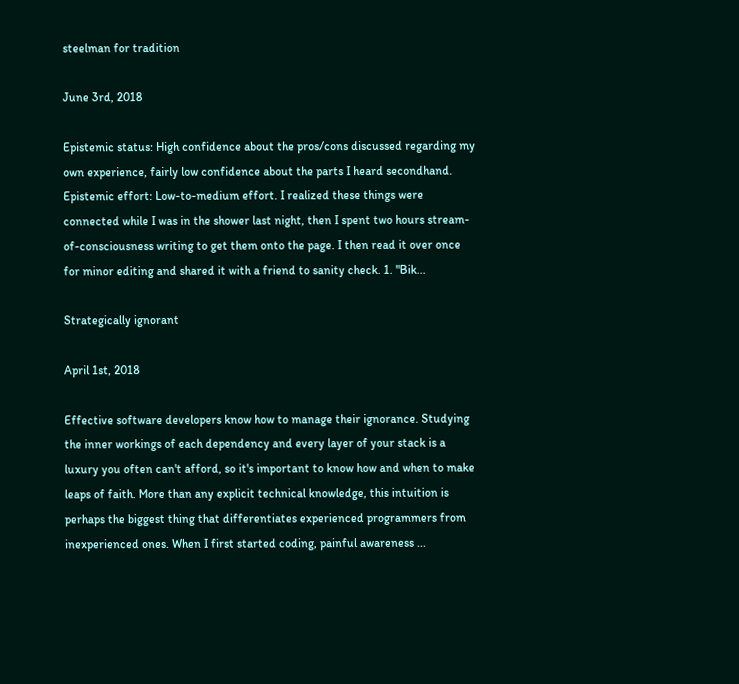steelman for tradition

June 3rd, 2018

Epistemic status: High confidence about the pros/cons discussed regarding my own experience, fairly low confidence about the parts I heard secondhand. Epistemic effort: Low-to-medium effort. I realized these things were connected while I was in the shower last night, then I spent two hours stream-of-consciousness writing to get them onto the page. I then read it over once for minor editing and shared it with a friend to sanity check. 1. "Bik...

Strategically ignorant

April 1st, 2018

Effective software developers know how to manage their ignorance. Studying the inner workings of each dependency and every layer of your stack is a luxury you often can't afford, so it's important to know how and when to make leaps of faith. More than any explicit technical knowledge, this intuition is perhaps the biggest thing that differentiates experienced programmers from inexperienced ones. When I first started coding, painful awareness ...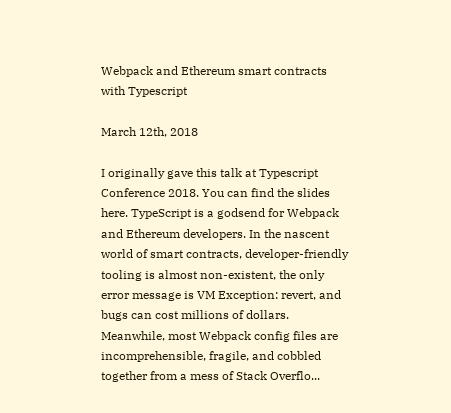Webpack and Ethereum smart contracts with Typescript

March 12th, 2018

I originally gave this talk at Typescript Conference 2018. You can find the slides here. TypeScript is a godsend for Webpack and Ethereum developers. In the nascent world of smart contracts, developer-friendly tooling is almost non-existent, the only error message is VM Exception: revert, and bugs can cost millions of dollars. Meanwhile, most Webpack config files are incomprehensible, fragile, and cobbled together from a mess of Stack Overflo...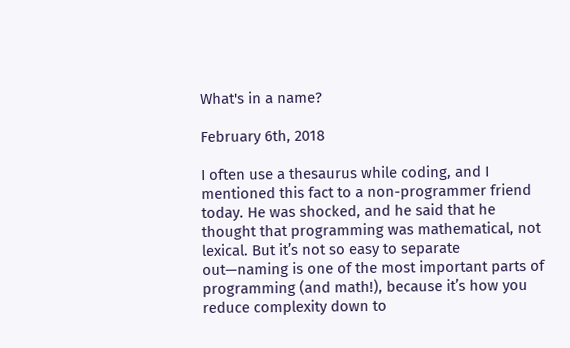What's in a name?

February 6th, 2018

I often use a thesaurus while coding, and I mentioned this fact to a non-programmer friend today. He was shocked, and he said that he thought that programming was mathematical, not lexical. But it’s not so easy to separate out—naming is one of the most important parts of programming (and math!), because it’s how you reduce complexity down to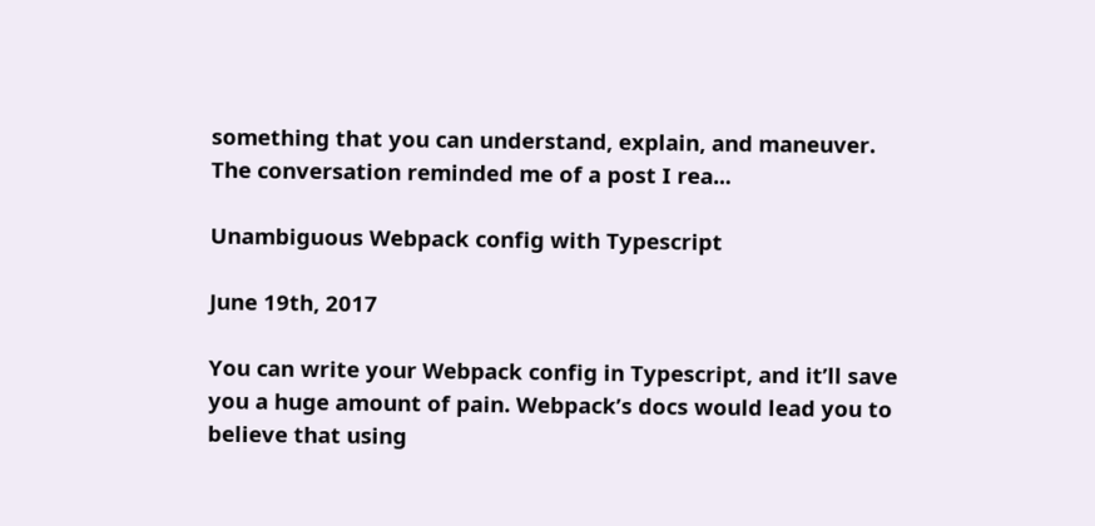something that you can understand, explain, and maneuver. The conversation reminded me of a post I rea...

Unambiguous Webpack config with Typescript

June 19th, 2017

You can write your Webpack config in Typescript, and it’ll save you a huge amount of pain. Webpack’s docs would lead you to believe that using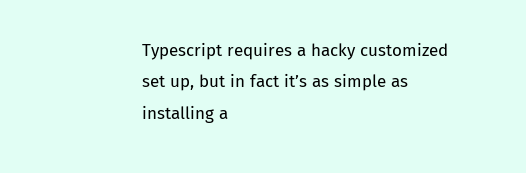Typescript requires a hacky customized set up, but in fact it’s as simple as installing a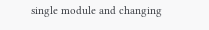single module and changing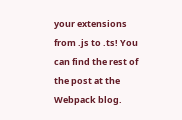your extensions from .js to .ts! You can find the rest of the post at the Webpack blog.